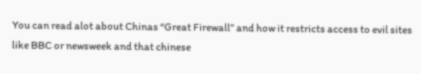You can read alot about Chinas “Great Firewall” and how it restricts access to evil sites like BBC or newsweek and that chinese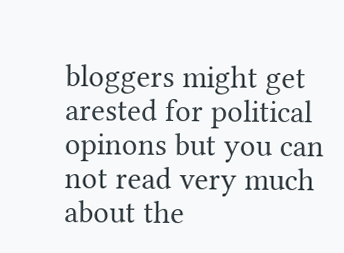bloggers might get arested for political opinons but you can not read very much about the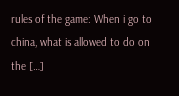rules of the game: When i go to china, what is allowed to do on the […]